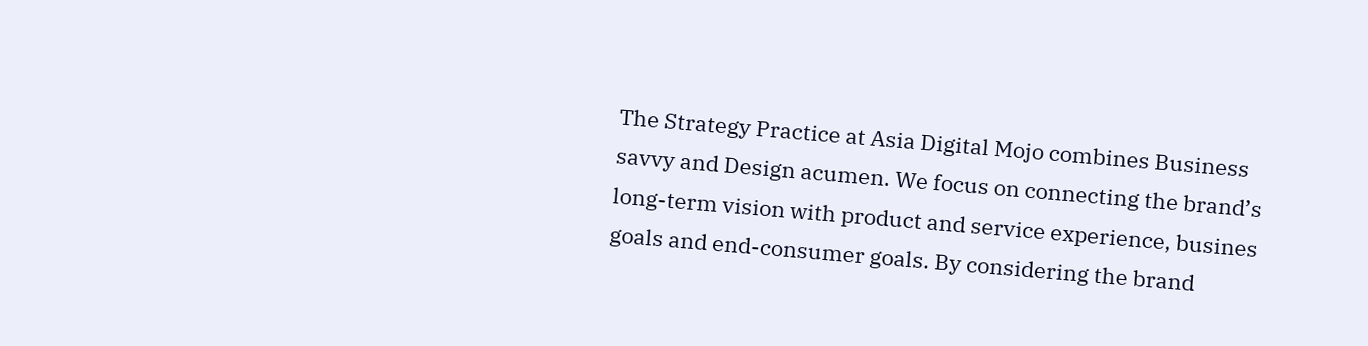The Strategy Practice at Asia Digital Mojo combines Business savvy and Design acumen. We focus on connecting the brand’s long-term vision with product and service experience, busines goals and end-consumer goals. By considering the brand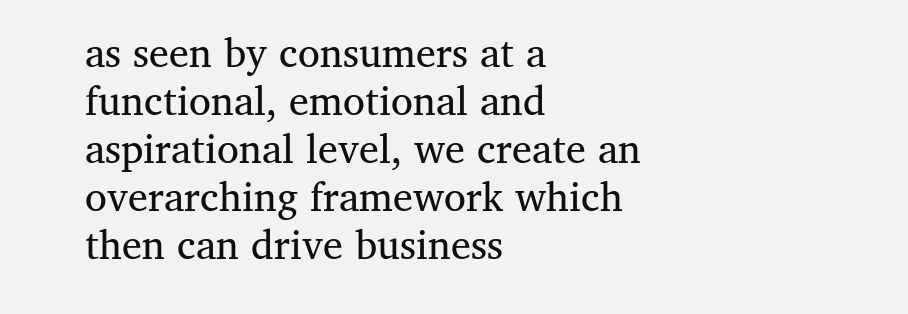as seen by consumers at a functional, emotional and aspirational level, we create an overarching framework which then can drive business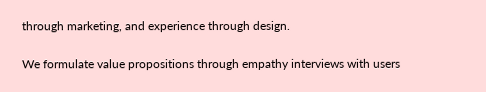through marketing, and experience through design.

We formulate value propositions through empathy interviews with users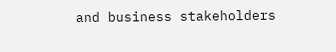and business stakeholders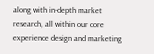along with in-depth market research, all within our core experience design and marketing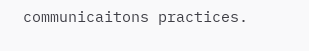communicaitons practices.